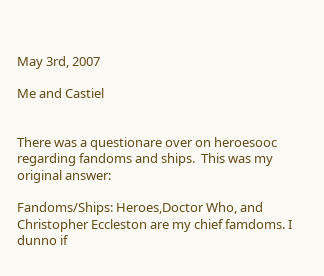May 3rd, 2007

Me and Castiel


There was a questionare over on heroesooc regarding fandoms and ships.  This was my original answer:

Fandoms/Ships: Heroes,Doctor Who, and Christopher Eccleston are my chief famdoms. I dunno if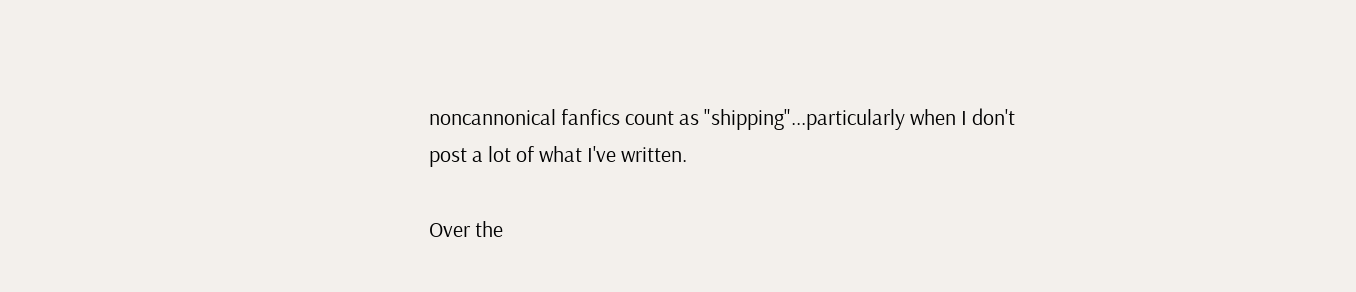noncannonical fanfics count as "shipping"...particularly when I don't post a lot of what I've written.

Over the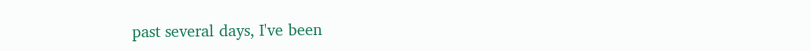past several days, I've been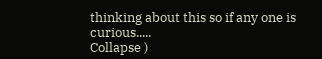thinking about this so if any one is curious.....
Collapse )